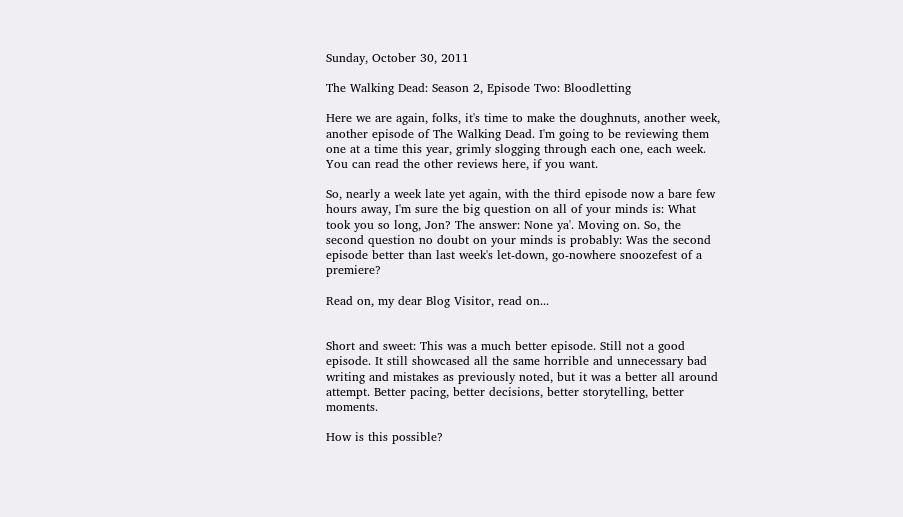Sunday, October 30, 2011

The Walking Dead: Season 2, Episode Two: Bloodletting

Here we are again, folks, it's time to make the doughnuts, another week, another episode of The Walking Dead. I'm going to be reviewing them one at a time this year, grimly slogging through each one, each week. You can read the other reviews here, if you want.

So, nearly a week late yet again, with the third episode now a bare few hours away, I'm sure the big question on all of your minds is: What took you so long, Jon? The answer: None ya'. Moving on. So, the second question no doubt on your minds is probably: Was the second episode better than last week's let-down, go-nowhere snoozefest of a premiere?

Read on, my dear Blog Visitor, read on...


Short and sweet: This was a much better episode. Still not a good episode. It still showcased all the same horrible and unnecessary bad writing and mistakes as previously noted, but it was a better all around attempt. Better pacing, better decisions, better storytelling, better moments.

How is this possible?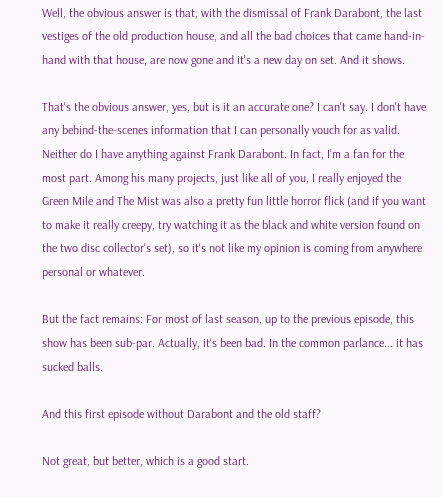Well, the obvious answer is that, with the dismissal of Frank Darabont, the last vestiges of the old production house, and all the bad choices that came hand-in-hand with that house, are now gone and it's a new day on set. And it shows.

That's the obvious answer, yes, but is it an accurate one? I can't say. I don't have any behind-the-scenes information that I can personally vouch for as valid. Neither do I have anything against Frank Darabont. In fact, I'm a fan for the most part. Among his many projects, just like all of you, I really enjoyed the Green Mile and The Mist was also a pretty fun little horror flick (and if you want to make it really creepy, try watching it as the black and white version found on the two disc collector's set), so it's not like my opinion is coming from anywhere personal or whatever.

But the fact remains: For most of last season, up to the previous episode, this show has been sub-par. Actually, it's been bad. In the common parlance... it has sucked balls.

And this first episode without Darabont and the old staff?

Not great, but better, which is a good start.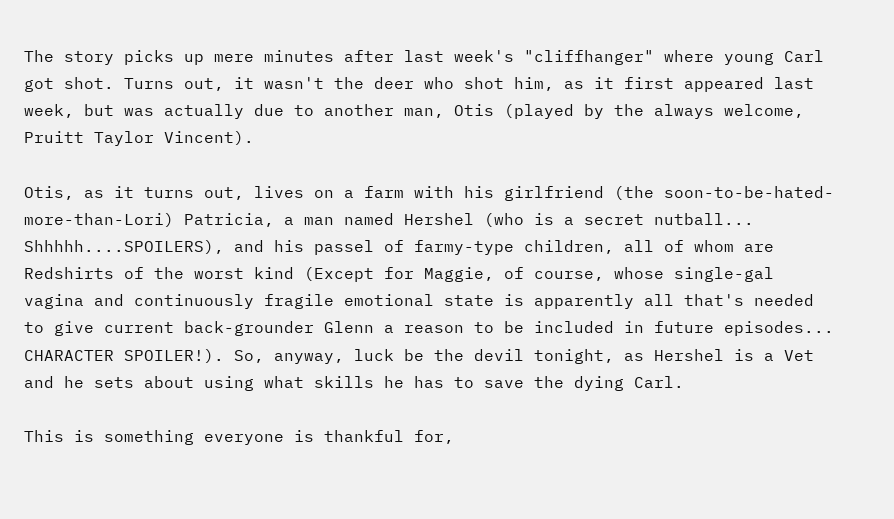The story picks up mere minutes after last week's "cliffhanger" where young Carl got shot. Turns out, it wasn't the deer who shot him, as it first appeared last week, but was actually due to another man, Otis (played by the always welcome, Pruitt Taylor Vincent).

Otis, as it turns out, lives on a farm with his girlfriend (the soon-to-be-hated-more-than-Lori) Patricia, a man named Hershel (who is a secret nutball... Shhhhh....SPOILERS), and his passel of farmy-type children, all of whom are Redshirts of the worst kind (Except for Maggie, of course, whose single-gal vagina and continuously fragile emotional state is apparently all that's needed to give current back-grounder Glenn a reason to be included in future episodes... CHARACTER SPOILER!). So, anyway, luck be the devil tonight, as Hershel is a Vet and he sets about using what skills he has to save the dying Carl.

This is something everyone is thankful for,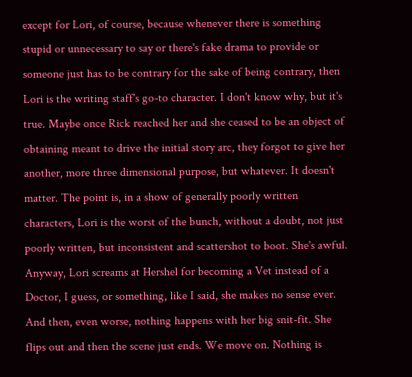except for Lori, of course, because whenever there is something stupid or unnecessary to say or there's fake drama to provide or someone just has to be contrary for the sake of being contrary, then Lori is the writing staff's go-to character. I don't know why, but it's true. Maybe once Rick reached her and she ceased to be an object of obtaining meant to drive the initial story arc, they forgot to give her another, more three dimensional purpose, but whatever. It doesn't matter. The point is, in a show of generally poorly written characters, Lori is the worst of the bunch, without a doubt, not just poorly written, but inconsistent and scattershot to boot. She's awful. Anyway, Lori screams at Hershel for becoming a Vet instead of a Doctor, I guess, or something, like I said, she makes no sense ever. And then, even worse, nothing happens with her big snit-fit. She flips out and then the scene just ends. We move on. Nothing is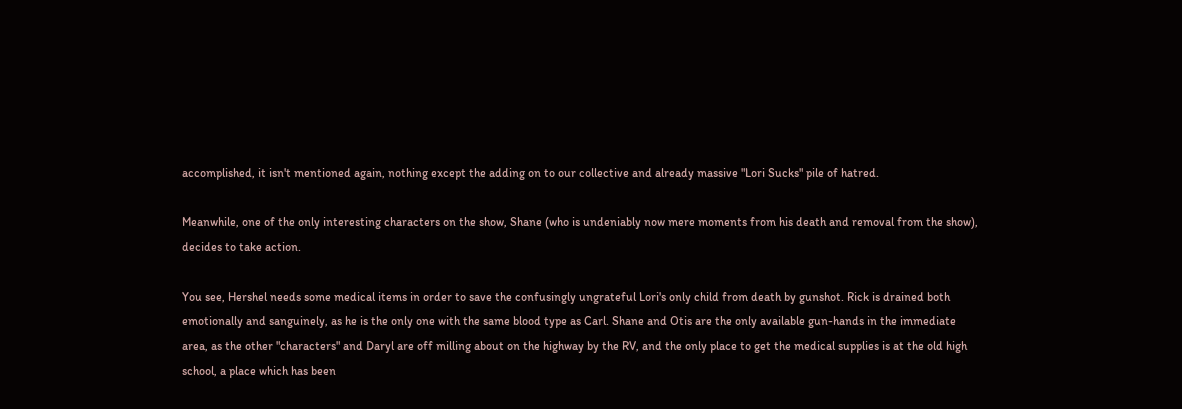accomplished, it isn't mentioned again, nothing except the adding on to our collective and already massive "Lori Sucks" pile of hatred.

Meanwhile, one of the only interesting characters on the show, Shane (who is undeniably now mere moments from his death and removal from the show), decides to take action.

You see, Hershel needs some medical items in order to save the confusingly ungrateful Lori's only child from death by gunshot. Rick is drained both emotionally and sanguinely, as he is the only one with the same blood type as Carl. Shane and Otis are the only available gun-hands in the immediate area, as the other "characters" and Daryl are off milling about on the highway by the RV, and the only place to get the medical supplies is at the old high school, a place which has been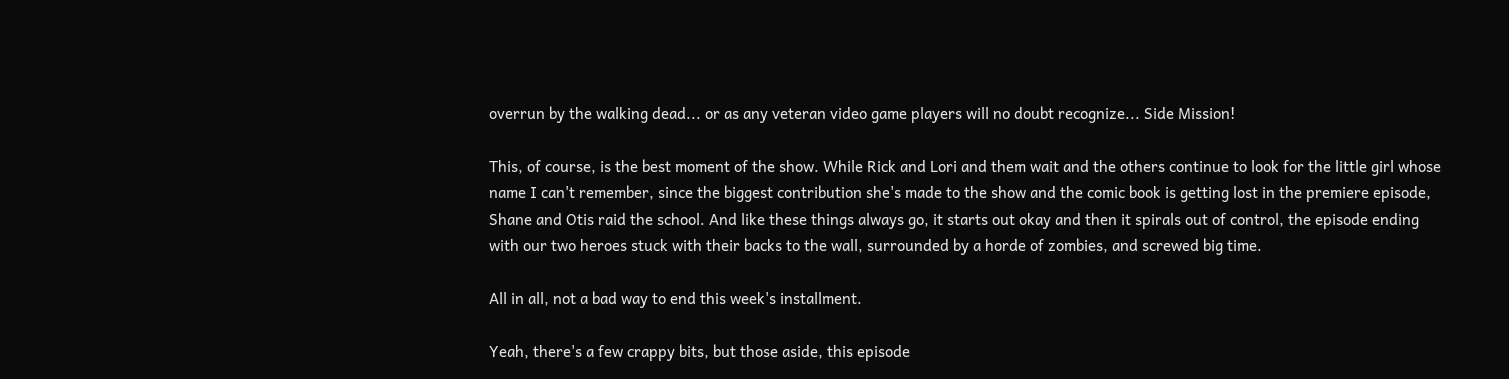overrun by the walking dead... or as any veteran video game players will no doubt recognize... Side Mission!

This, of course, is the best moment of the show. While Rick and Lori and them wait and the others continue to look for the little girl whose name I can't remember, since the biggest contribution she's made to the show and the comic book is getting lost in the premiere episode, Shane and Otis raid the school. And like these things always go, it starts out okay and then it spirals out of control, the episode ending with our two heroes stuck with their backs to the wall, surrounded by a horde of zombies, and screwed big time.

All in all, not a bad way to end this week's installment.

Yeah, there's a few crappy bits, but those aside, this episode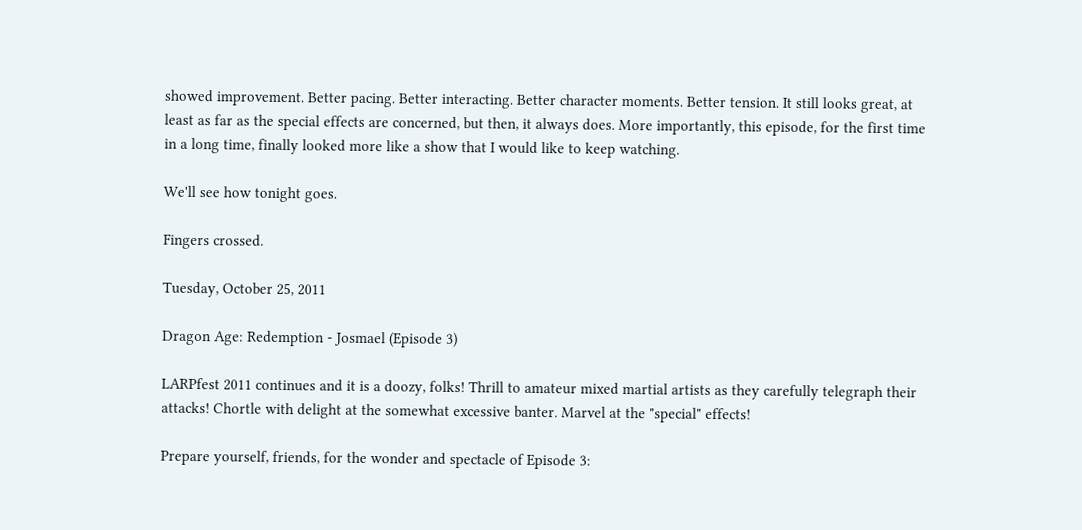showed improvement. Better pacing. Better interacting. Better character moments. Better tension. It still looks great, at least as far as the special effects are concerned, but then, it always does. More importantly, this episode, for the first time in a long time, finally looked more like a show that I would like to keep watching.

We'll see how tonight goes.

Fingers crossed.

Tuesday, October 25, 2011

Dragon Age: Redemption - Josmael (Episode 3)

LARPfest 2011 continues and it is a doozy, folks! Thrill to amateur mixed martial artists as they carefully telegraph their attacks! Chortle with delight at the somewhat excessive banter. Marvel at the "special" effects!

Prepare yourself, friends, for the wonder and spectacle of Episode 3: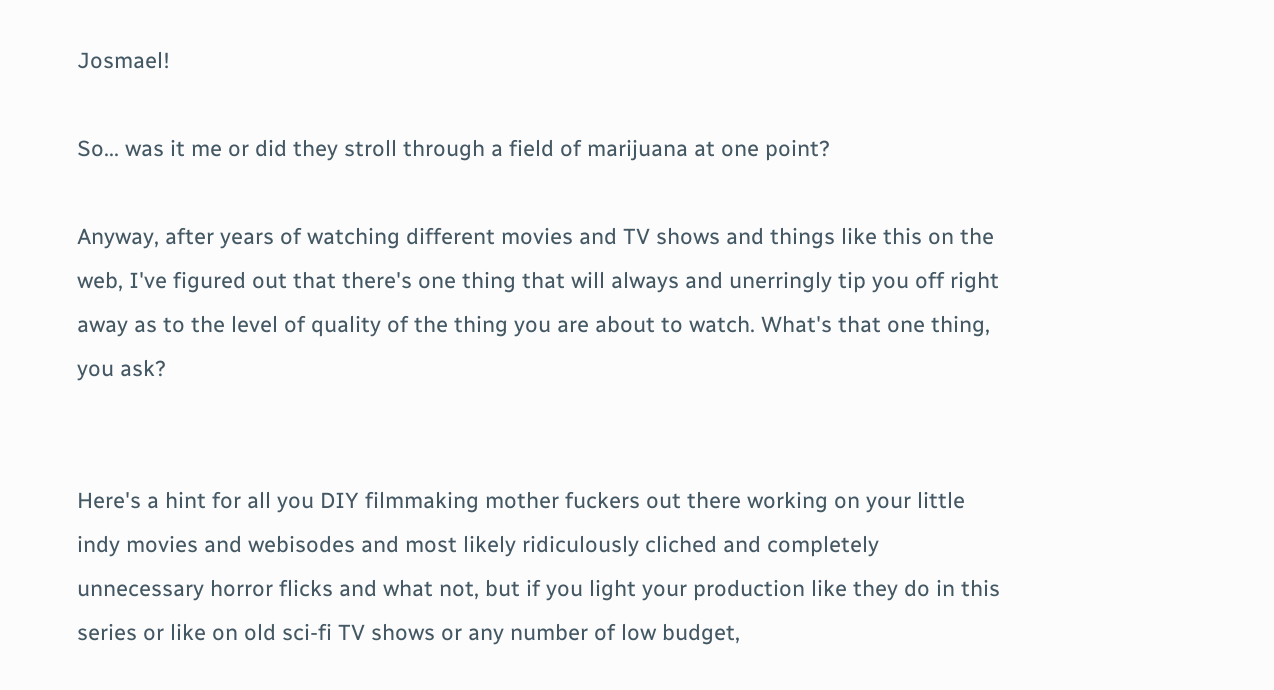Josmael!

So... was it me or did they stroll through a field of marijuana at one point?

Anyway, after years of watching different movies and TV shows and things like this on the web, I've figured out that there's one thing that will always and unerringly tip you off right away as to the level of quality of the thing you are about to watch. What's that one thing, you ask?


Here's a hint for all you DIY filmmaking mother fuckers out there working on your little indy movies and webisodes and most likely ridiculously cliched and completely unnecessary horror flicks and what not, but if you light your production like they do in this series or like on old sci-fi TV shows or any number of low budget,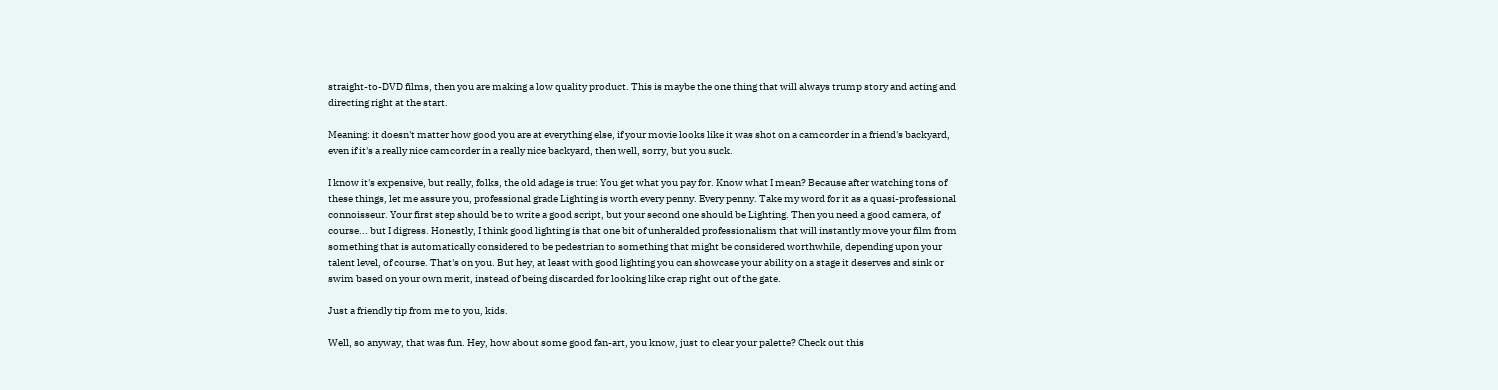straight-to-DVD films, then you are making a low quality product. This is maybe the one thing that will always trump story and acting and directing right at the start.

Meaning: it doesn't matter how good you are at everything else, if your movie looks like it was shot on a camcorder in a friend's backyard, even if it's a really nice camcorder in a really nice backyard, then well, sorry, but you suck.

I know it's expensive, but really, folks, the old adage is true: You get what you pay for. Know what I mean? Because after watching tons of these things, let me assure you, professional grade Lighting is worth every penny. Every penny. Take my word for it as a quasi-professional connoisseur. Your first step should be to write a good script, but your second one should be Lighting. Then you need a good camera, of course... but I digress. Honestly, I think good lighting is that one bit of unheralded professionalism that will instantly move your film from something that is automatically considered to be pedestrian to something that might be considered worthwhile, depending upon your talent level, of course. That's on you. But hey, at least with good lighting you can showcase your ability on a stage it deserves and sink or swim based on your own merit, instead of being discarded for looking like crap right out of the gate.

Just a friendly tip from me to you, kids.

Well, so anyway, that was fun. Hey, how about some good fan-art, you know, just to clear your palette? Check out this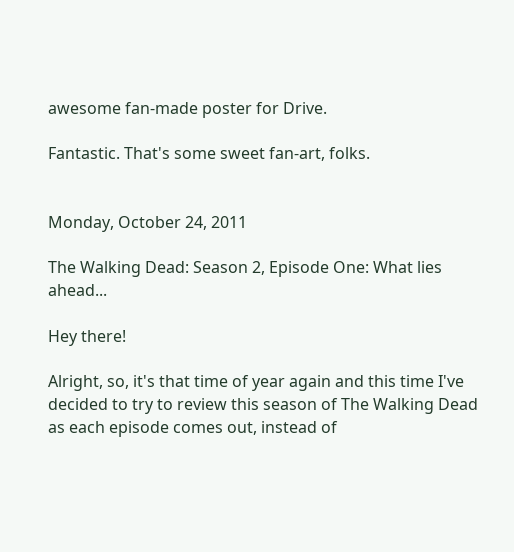awesome fan-made poster for Drive.

Fantastic. That's some sweet fan-art, folks.


Monday, October 24, 2011

The Walking Dead: Season 2, Episode One: What lies ahead...

Hey there!

Alright, so, it's that time of year again and this time I've decided to try to review this season of The Walking Dead as each episode comes out, instead of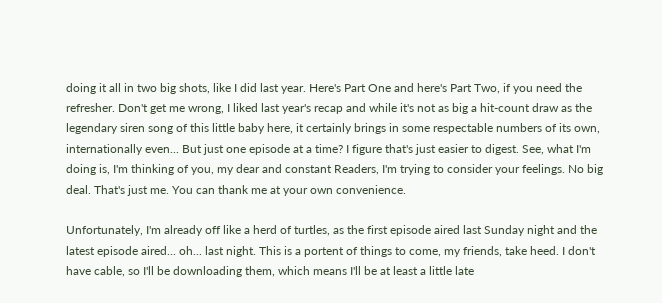doing it all in two big shots, like I did last year. Here's Part One and here's Part Two, if you need the refresher. Don't get me wrong, I liked last year's recap and while it's not as big a hit-count draw as the legendary siren song of this little baby here, it certainly brings in some respectable numbers of its own, internationally even... But just one episode at a time? I figure that's just easier to digest. See, what I'm doing is, I'm thinking of you, my dear and constant Readers, I'm trying to consider your feelings. No big deal. That's just me. You can thank me at your own convenience.

Unfortunately, I'm already off like a herd of turtles, as the first episode aired last Sunday night and the latest episode aired... oh... last night. This is a portent of things to come, my friends, take heed. I don't have cable, so I'll be downloading them, which means I'll be at least a little late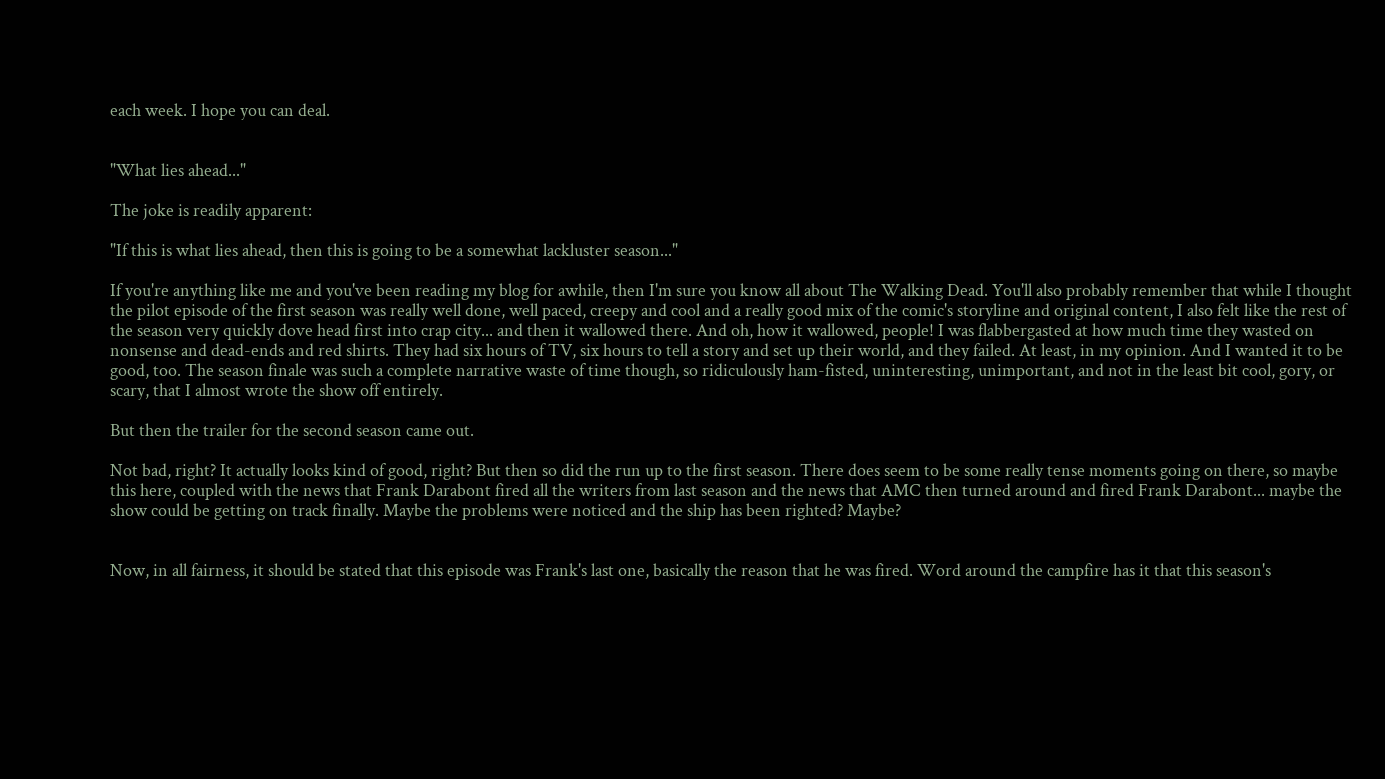each week. I hope you can deal.


"What lies ahead..."

The joke is readily apparent:

"If this is what lies ahead, then this is going to be a somewhat lackluster season..."

If you're anything like me and you've been reading my blog for awhile, then I'm sure you know all about The Walking Dead. You'll also probably remember that while I thought the pilot episode of the first season was really well done, well paced, creepy and cool and a really good mix of the comic's storyline and original content, I also felt like the rest of the season very quickly dove head first into crap city... and then it wallowed there. And oh, how it wallowed, people! I was flabbergasted at how much time they wasted on nonsense and dead-ends and red shirts. They had six hours of TV, six hours to tell a story and set up their world, and they failed. At least, in my opinion. And I wanted it to be good, too. The season finale was such a complete narrative waste of time though, so ridiculously ham-fisted, uninteresting, unimportant, and not in the least bit cool, gory, or scary, that I almost wrote the show off entirely.

But then the trailer for the second season came out.

Not bad, right? It actually looks kind of good, right? But then so did the run up to the first season. There does seem to be some really tense moments going on there, so maybe this here, coupled with the news that Frank Darabont fired all the writers from last season and the news that AMC then turned around and fired Frank Darabont... maybe the show could be getting on track finally. Maybe the problems were noticed and the ship has been righted? Maybe?


Now, in all fairness, it should be stated that this episode was Frank's last one, basically the reason that he was fired. Word around the campfire has it that this season's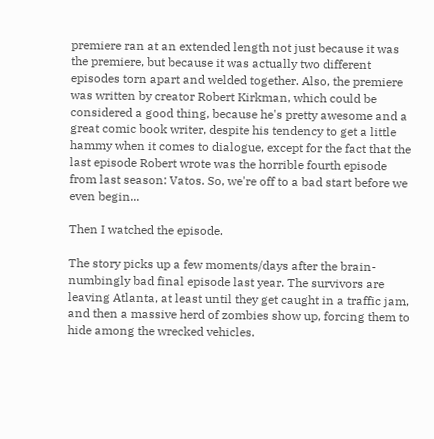premiere ran at an extended length not just because it was the premiere, but because it was actually two different episodes torn apart and welded together. Also, the premiere was written by creator Robert Kirkman, which could be considered a good thing, because he's pretty awesome and a great comic book writer, despite his tendency to get a little hammy when it comes to dialogue, except for the fact that the last episode Robert wrote was the horrible fourth episode from last season: Vatos. So, we're off to a bad start before we even begin...

Then I watched the episode.

The story picks up a few moments/days after the brain-numbingly bad final episode last year. The survivors are leaving Atlanta, at least until they get caught in a traffic jam, and then a massive herd of zombies show up, forcing them to hide among the wrecked vehicles.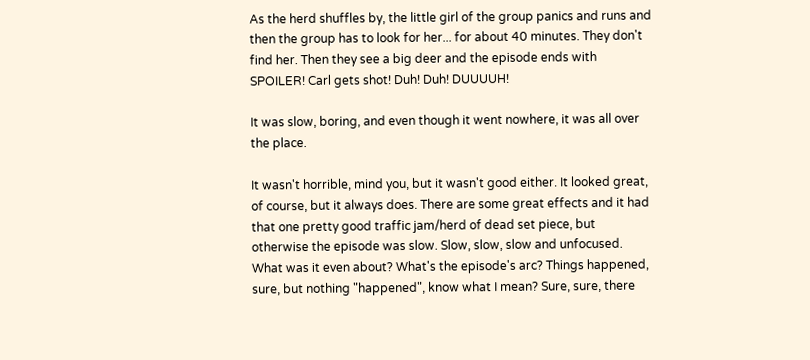As the herd shuffles by, the little girl of the group panics and runs and then the group has to look for her... for about 40 minutes. They don't find her. Then they see a big deer and the episode ends with SPOILER! Carl gets shot! Duh! Duh! DUUUUH!

It was slow, boring, and even though it went nowhere, it was all over the place.

It wasn't horrible, mind you, but it wasn't good either. It looked great, of course, but it always does. There are some great effects and it had that one pretty good traffic jam/herd of dead set piece, but otherwise the episode was slow. Slow, slow, slow and unfocused. What was it even about? What's the episode's arc? Things happened, sure, but nothing "happened", know what I mean? Sure, sure, there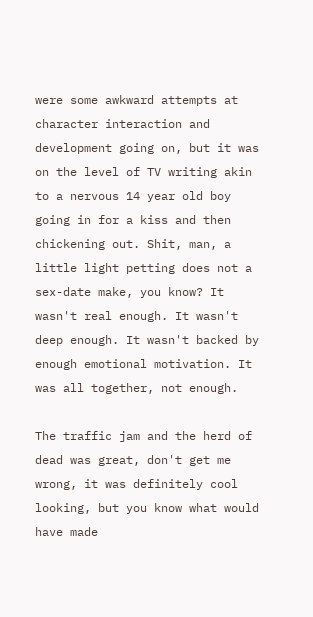were some awkward attempts at character interaction and development going on, but it was on the level of TV writing akin to a nervous 14 year old boy going in for a kiss and then chickening out. Shit, man, a little light petting does not a sex-date make, you know? It wasn't real enough. It wasn't deep enough. It wasn't backed by enough emotional motivation. It was all together, not enough.

The traffic jam and the herd of dead was great, don't get me wrong, it was definitely cool looking, but you know what would have made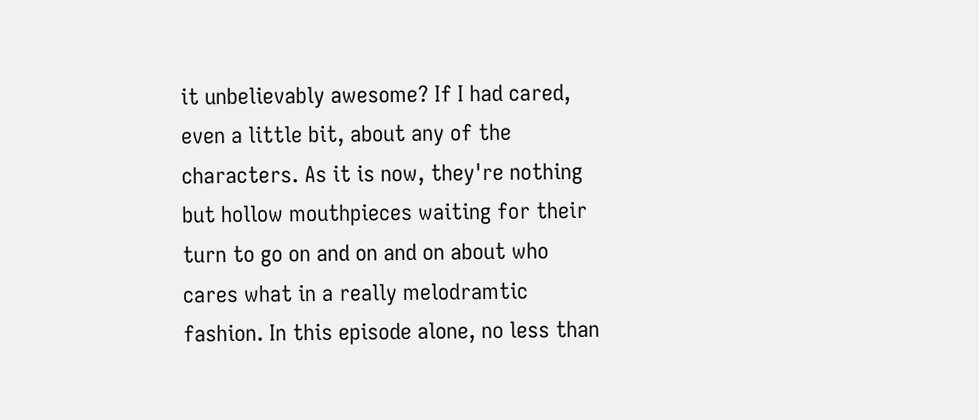it unbelievably awesome? If I had cared, even a little bit, about any of the characters. As it is now, they're nothing but hollow mouthpieces waiting for their turn to go on and on and on about who cares what in a really melodramtic fashion. In this episode alone, no less than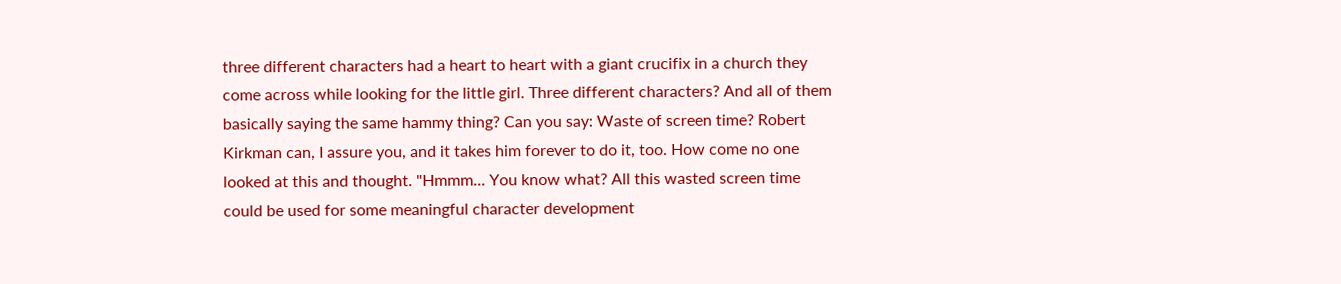three different characters had a heart to heart with a giant crucifix in a church they come across while looking for the little girl. Three different characters? And all of them basically saying the same hammy thing? Can you say: Waste of screen time? Robert Kirkman can, I assure you, and it takes him forever to do it, too. How come no one looked at this and thought. "Hmmm... You know what? All this wasted screen time could be used for some meaningful character development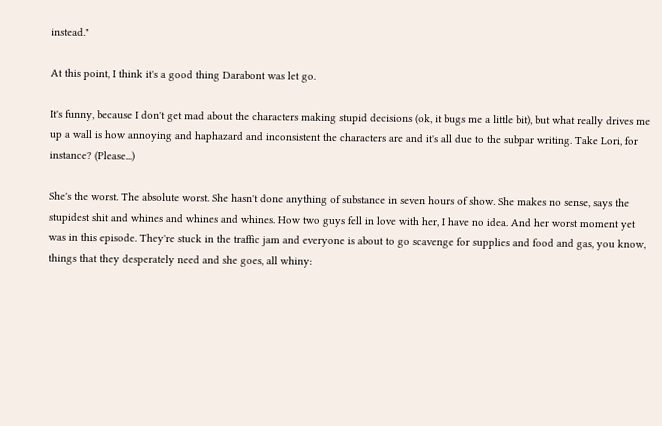instead."

At this point, I think it's a good thing Darabont was let go.

It's funny, because I don't get mad about the characters making stupid decisions (ok, it bugs me a little bit), but what really drives me up a wall is how annoying and haphazard and inconsistent the characters are and it's all due to the subpar writing. Take Lori, for instance? (Please...)

She's the worst. The absolute worst. She hasn't done anything of substance in seven hours of show. She makes no sense, says the stupidest shit and whines and whines and whines. How two guys fell in love with her, I have no idea. And her worst moment yet was in this episode. They're stuck in the traffic jam and everyone is about to go scavenge for supplies and food and gas, you know, things that they desperately need and she goes, all whiny: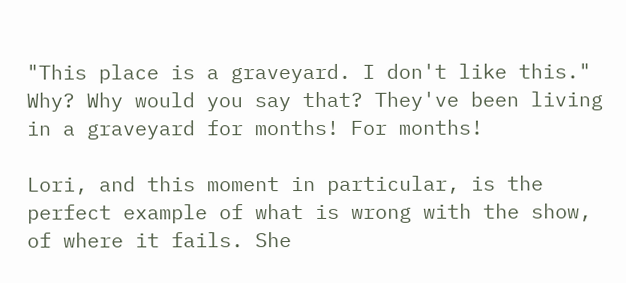"This place is a graveyard. I don't like this." Why? Why would you say that? They've been living in a graveyard for months! For months!

Lori, and this moment in particular, is the perfect example of what is wrong with the show, of where it fails. She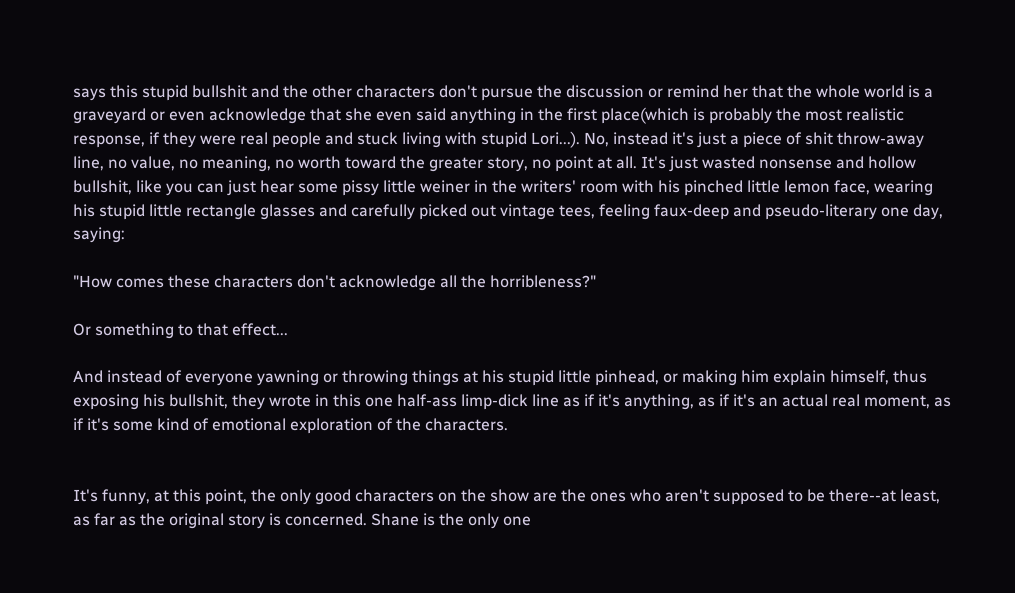says this stupid bullshit and the other characters don't pursue the discussion or remind her that the whole world is a graveyard or even acknowledge that she even said anything in the first place(which is probably the most realistic response, if they were real people and stuck living with stupid Lori...). No, instead it's just a piece of shit throw-away line, no value, no meaning, no worth toward the greater story, no point at all. It's just wasted nonsense and hollow bullshit, like you can just hear some pissy little weiner in the writers' room with his pinched little lemon face, wearing his stupid little rectangle glasses and carefully picked out vintage tees, feeling faux-deep and pseudo-literary one day, saying:

"How comes these characters don't acknowledge all the horribleness?"

Or something to that effect...

And instead of everyone yawning or throwing things at his stupid little pinhead, or making him explain himself, thus exposing his bullshit, they wrote in this one half-ass limp-dick line as if it's anything, as if it's an actual real moment, as if it's some kind of emotional exploration of the characters.


It's funny, at this point, the only good characters on the show are the ones who aren't supposed to be there--at least, as far as the original story is concerned. Shane is the only one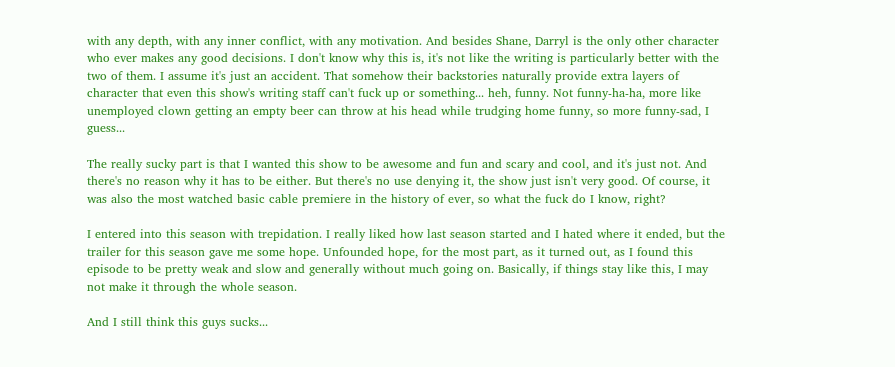with any depth, with any inner conflict, with any motivation. And besides Shane, Darryl is the only other character who ever makes any good decisions. I don't know why this is, it's not like the writing is particularly better with the two of them. I assume it's just an accident. That somehow their backstories naturally provide extra layers of character that even this show's writing staff can't fuck up or something... heh, funny. Not funny-ha-ha, more like unemployed clown getting an empty beer can throw at his head while trudging home funny, so more funny-sad, I guess...

The really sucky part is that I wanted this show to be awesome and fun and scary and cool, and it's just not. And there's no reason why it has to be either. But there's no use denying it, the show just isn't very good. Of course, it was also the most watched basic cable premiere in the history of ever, so what the fuck do I know, right?

I entered into this season with trepidation. I really liked how last season started and I hated where it ended, but the trailer for this season gave me some hope. Unfounded hope, for the most part, as it turned out, as I found this episode to be pretty weak and slow and generally without much going on. Basically, if things stay like this, I may not make it through the whole season.

And I still think this guys sucks...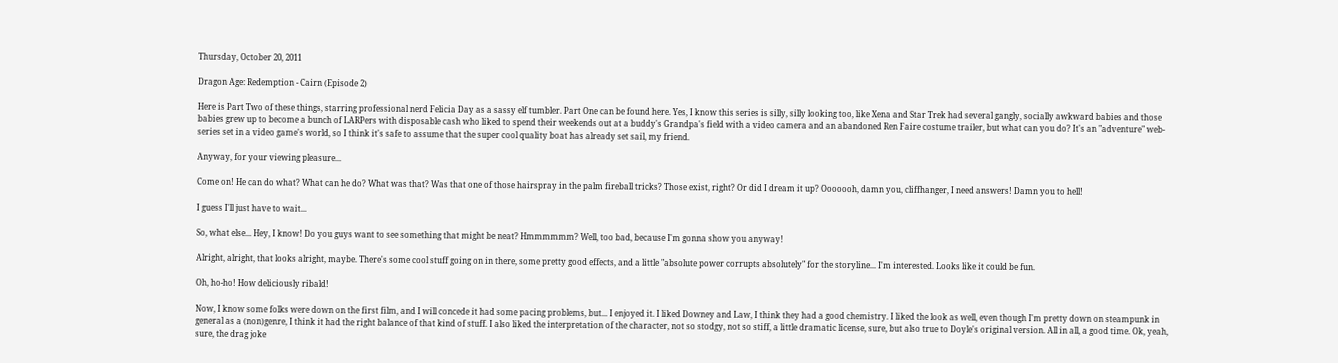Thursday, October 20, 2011

Dragon Age: Redemption - Cairn (Episode 2)

Here is Part Two of these things, starring professional nerd Felicia Day as a sassy elf tumbler. Part One can be found here. Yes, I know this series is silly, silly looking too, like Xena and Star Trek had several gangly, socially awkward babies and those babies grew up to become a bunch of LARPers with disposable cash who liked to spend their weekends out at a buddy's Grandpa's field with a video camera and an abandoned Ren Faire costume trailer, but what can you do? It's an "adventure" web-series set in a video game's world, so I think it's safe to assume that the super cool quality boat has already set sail, my friend.

Anyway, for your viewing pleasure...

Come on! He can do what? What can he do? What was that? Was that one of those hairspray in the palm fireball tricks? Those exist, right? Or did I dream it up? Ooooooh, damn you, cliffhanger, I need answers! Damn you to hell!

I guess I'll just have to wait...

So, what else... Hey, I know! Do you guys want to see something that might be neat? Hmmmmmm? Well, too bad, because I'm gonna show you anyway!

Alright, alright, that looks alright, maybe. There's some cool stuff going on in there, some pretty good effects, and a little "absolute power corrupts absolutely" for the storyline... I'm interested. Looks like it could be fun.

Oh, ho-ho! How deliciously ribald!

Now, I know some folks were down on the first film, and I will concede it had some pacing problems, but... I enjoyed it. I liked Downey and Law, I think they had a good chemistry. I liked the look as well, even though I'm pretty down on steampunk in general as a (non)genre, I think it had the right balance of that kind of stuff. I also liked the interpretation of the character, not so stodgy, not so stiff, a little dramatic license, sure, but also true to Doyle's original version. All in all, a good time. Ok, yeah, sure, the drag joke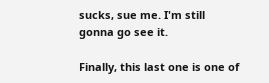sucks, sue me. I'm still gonna go see it.

Finally, this last one is one of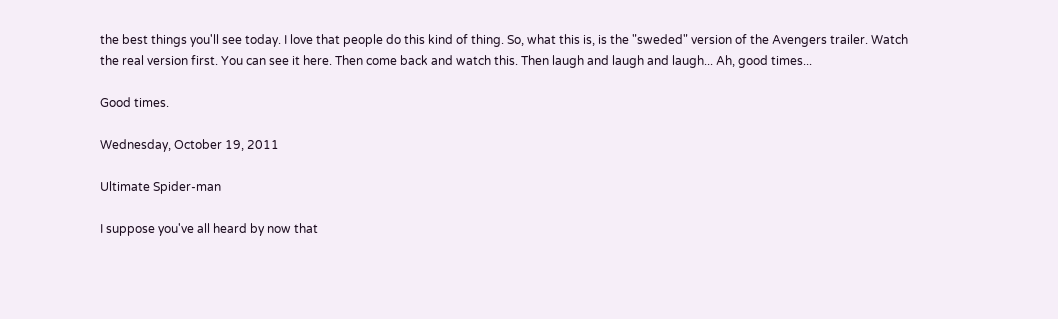the best things you'll see today. I love that people do this kind of thing. So, what this is, is the "sweded" version of the Avengers trailer. Watch the real version first. You can see it here. Then come back and watch this. Then laugh and laugh and laugh... Ah, good times...

Good times.

Wednesday, October 19, 2011

Ultimate Spider-man

I suppose you've all heard by now that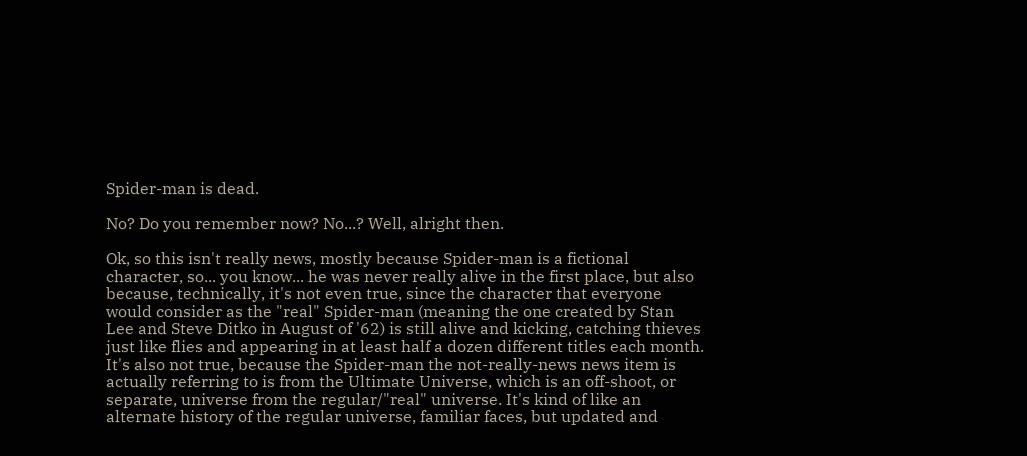Spider-man is dead.

No? Do you remember now? No...? Well, alright then.

Ok, so this isn't really news, mostly because Spider-man is a fictional character, so... you know... he was never really alive in the first place, but also because, technically, it's not even true, since the character that everyone would consider as the "real" Spider-man (meaning the one created by Stan Lee and Steve Ditko in August of '62) is still alive and kicking, catching thieves just like flies and appearing in at least half a dozen different titles each month. It's also not true, because the Spider-man the not-really-news news item is actually referring to is from the Ultimate Universe, which is an off-shoot, or separate, universe from the regular/"real" universe. It's kind of like an alternate history of the regular universe, familiar faces, but updated and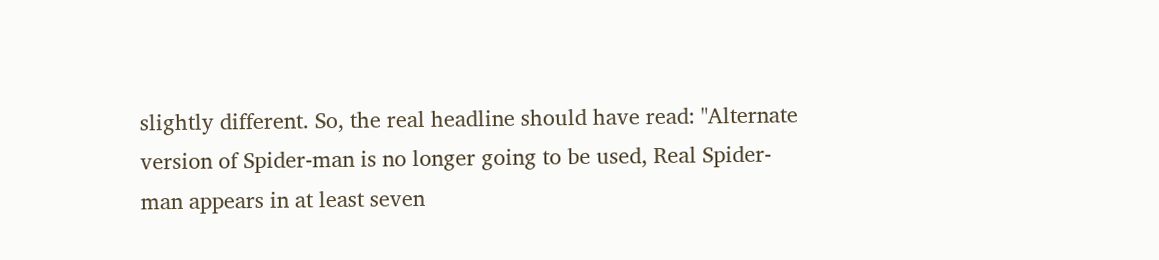slightly different. So, the real headline should have read: "Alternate version of Spider-man is no longer going to be used, Real Spider-man appears in at least seven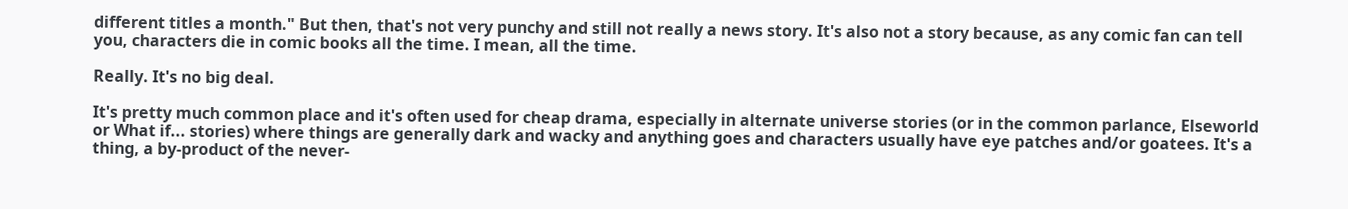different titles a month." But then, that's not very punchy and still not really a news story. It's also not a story because, as any comic fan can tell you, characters die in comic books all the time. I mean, all the time.

Really. It's no big deal.

It's pretty much common place and it's often used for cheap drama, especially in alternate universe stories (or in the common parlance, Elseworld or What if... stories) where things are generally dark and wacky and anything goes and characters usually have eye patches and/or goatees. It's a thing, a by-product of the never-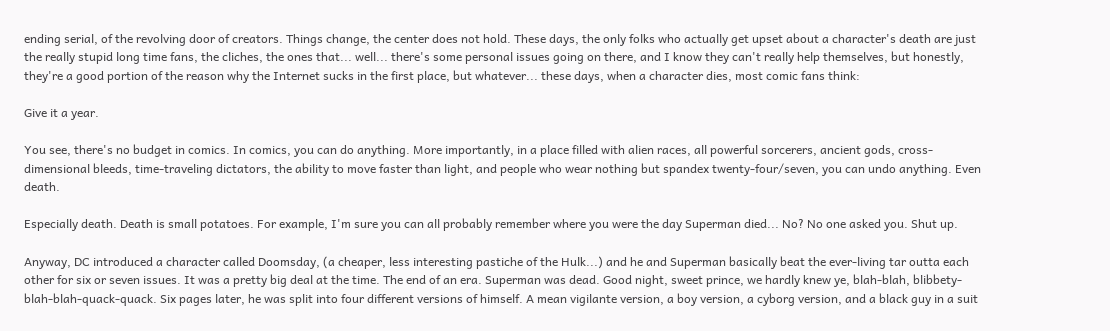ending serial, of the revolving door of creators. Things change, the center does not hold. These days, the only folks who actually get upset about a character's death are just the really stupid long time fans, the cliches, the ones that... well... there's some personal issues going on there, and I know they can't really help themselves, but honestly, they're a good portion of the reason why the Internet sucks in the first place, but whatever... these days, when a character dies, most comic fans think:

Give it a year.

You see, there's no budget in comics. In comics, you can do anything. More importantly, in a place filled with alien races, all powerful sorcerers, ancient gods, cross-dimensional bleeds, time-traveling dictators, the ability to move faster than light, and people who wear nothing but spandex twenty-four/seven, you can undo anything. Even death.

Especially death. Death is small potatoes. For example, I'm sure you can all probably remember where you were the day Superman died... No? No one asked you. Shut up.

Anyway, DC introduced a character called Doomsday, (a cheaper, less interesting pastiche of the Hulk...) and he and Superman basically beat the ever-living tar outta each other for six or seven issues. It was a pretty big deal at the time. The end of an era. Superman was dead. Good night, sweet prince, we hardly knew ye, blah-blah, blibbety-blah-blah-quack-quack. Six pages later, he was split into four different versions of himself. A mean vigilante version, a boy version, a cyborg version, and a black guy in a suit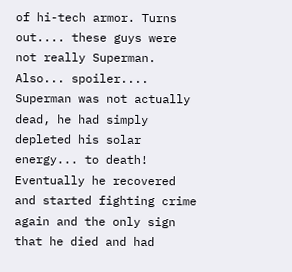of hi-tech armor. Turns out.... these guys were not really Superman. Also... spoiler.... Superman was not actually dead, he had simply depleted his solar energy... to death! Eventually he recovered and started fighting crime again and the only sign that he died and had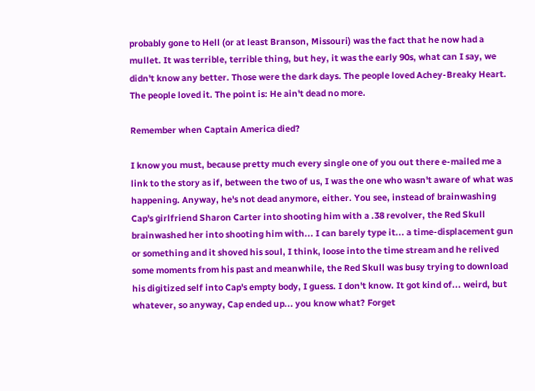probably gone to Hell (or at least Branson, Missouri) was the fact that he now had a mullet. It was terrible, terrible thing, but hey, it was the early 90s, what can I say, we didn't know any better. Those were the dark days. The people loved Achey-Breaky Heart. The people loved it. The point is: He ain't dead no more.

Remember when Captain America died?

I know you must, because pretty much every single one of you out there e-mailed me a link to the story as if, between the two of us, I was the one who wasn't aware of what was happening. Anyway, he's not dead anymore, either. You see, instead of brainwashing Cap's girlfriend Sharon Carter into shooting him with a .38 revolver, the Red Skull brainwashed her into shooting him with... I can barely type it... a time-displacement gun or something and it shoved his soul, I think, loose into the time stream and he relived some moments from his past and meanwhile, the Red Skull was busy trying to download his digitized self into Cap's empty body, I guess. I don't know. It got kind of... weird, but whatever, so anyway, Cap ended up... you know what? Forget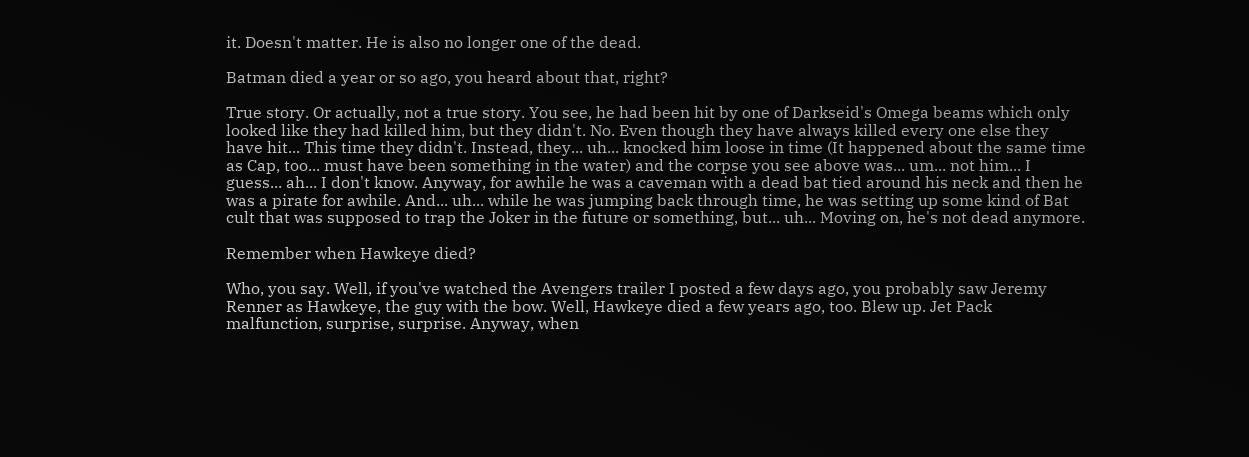it. Doesn't matter. He is also no longer one of the dead.

Batman died a year or so ago, you heard about that, right?

True story. Or actually, not a true story. You see, he had been hit by one of Darkseid's Omega beams which only looked like they had killed him, but they didn't. No. Even though they have always killed every one else they have hit... This time they didn't. Instead, they... uh... knocked him loose in time (It happened about the same time as Cap, too... must have been something in the water) and the corpse you see above was... um... not him... I guess... ah... I don't know. Anyway, for awhile he was a caveman with a dead bat tied around his neck and then he was a pirate for awhile. And... uh... while he was jumping back through time, he was setting up some kind of Bat cult that was supposed to trap the Joker in the future or something, but... uh... Moving on, he's not dead anymore.

Remember when Hawkeye died?

Who, you say. Well, if you've watched the Avengers trailer I posted a few days ago, you probably saw Jeremy Renner as Hawkeye, the guy with the bow. Well, Hawkeye died a few years ago, too. Blew up. Jet Pack malfunction, surprise, surprise. Anyway, when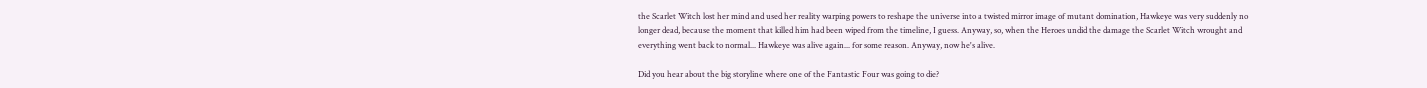the Scarlet Witch lost her mind and used her reality warping powers to reshape the universe into a twisted mirror image of mutant domination, Hawkeye was very suddenly no longer dead, because the moment that killed him had been wiped from the timeline, I guess. Anyway, so, when the Heroes undid the damage the Scarlet Witch wrought and everything went back to normal... Hawkeye was alive again... for some reason. Anyway, now he's alive.

Did you hear about the big storyline where one of the Fantastic Four was going to die?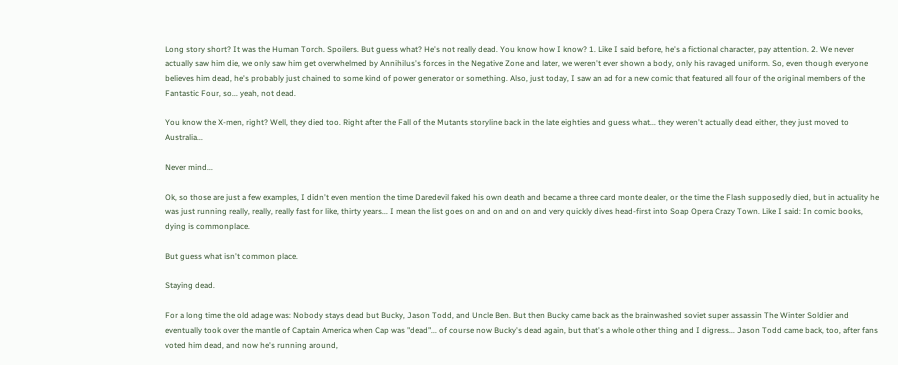Long story short? It was the Human Torch. Spoilers. But guess what? He's not really dead. You know how I know? 1. Like I said before, he's a fictional character, pay attention. 2. We never actually saw him die, we only saw him get overwhelmed by Annihilus's forces in the Negative Zone and later, we weren't ever shown a body, only his ravaged uniform. So, even though everyone believes him dead, he's probably just chained to some kind of power generator or something. Also, just today, I saw an ad for a new comic that featured all four of the original members of the Fantastic Four, so... yeah, not dead.

You know the X-men, right? Well, they died too. Right after the Fall of the Mutants storyline back in the late eighties and guess what... they weren't actually dead either, they just moved to Australia...

Never mind...

Ok, so those are just a few examples, I didn't even mention the time Daredevil faked his own death and became a three card monte dealer, or the time the Flash supposedly died, but in actuality he was just running really, really, really fast for like, thirty years... I mean the list goes on and on and on and very quickly dives head-first into Soap Opera Crazy Town. Like I said: In comic books, dying is commonplace.

But guess what isn't common place.

Staying dead.

For a long time the old adage was: Nobody stays dead but Bucky, Jason Todd, and Uncle Ben. But then Bucky came back as the brainwashed soviet super assassin The Winter Soldier and eventually took over the mantle of Captain America when Cap was "dead"... of course now Bucky's dead again, but that's a whole other thing and I digress... Jason Todd came back, too, after fans voted him dead, and now he's running around,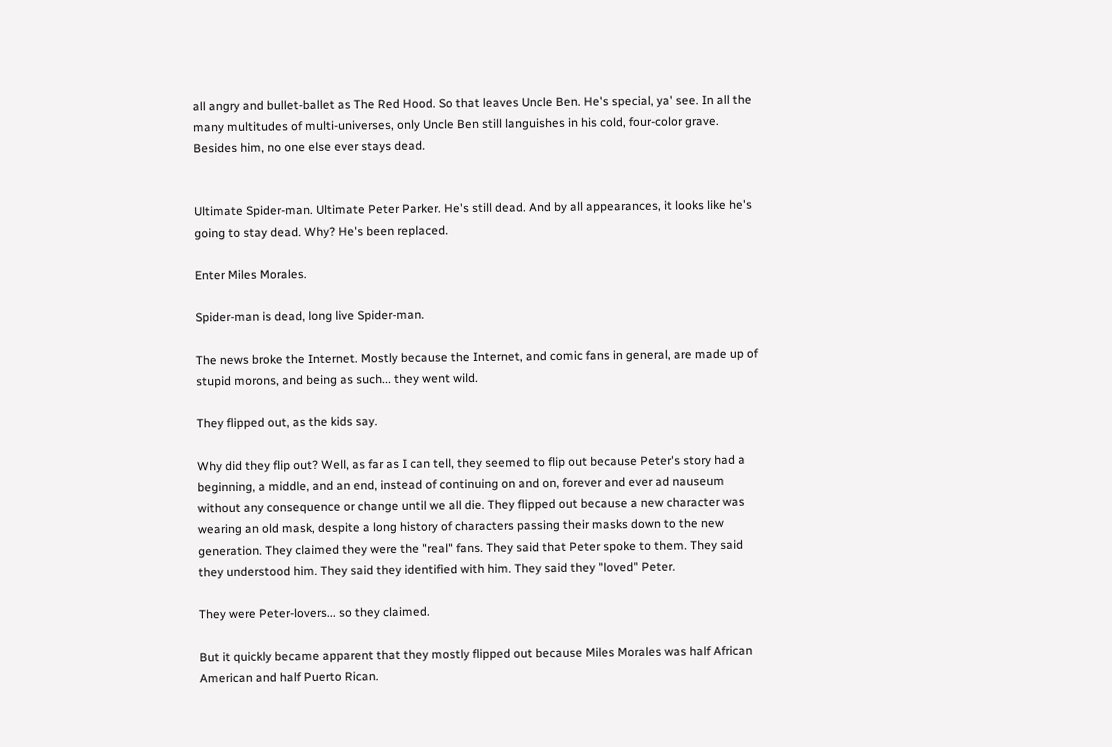all angry and bullet-ballet as The Red Hood. So that leaves Uncle Ben. He's special, ya' see. In all the many multitudes of multi-universes, only Uncle Ben still languishes in his cold, four-color grave. Besides him, no one else ever stays dead.


Ultimate Spider-man. Ultimate Peter Parker. He's still dead. And by all appearances, it looks like he's going to stay dead. Why? He's been replaced.

Enter Miles Morales.

Spider-man is dead, long live Spider-man.

The news broke the Internet. Mostly because the Internet, and comic fans in general, are made up of stupid morons, and being as such... they went wild.

They flipped out, as the kids say.

Why did they flip out? Well, as far as I can tell, they seemed to flip out because Peter's story had a beginning, a middle, and an end, instead of continuing on and on, forever and ever ad nauseum without any consequence or change until we all die. They flipped out because a new character was wearing an old mask, despite a long history of characters passing their masks down to the new generation. They claimed they were the "real" fans. They said that Peter spoke to them. They said they understood him. They said they identified with him. They said they "loved" Peter.

They were Peter-lovers... so they claimed.

But it quickly became apparent that they mostly flipped out because Miles Morales was half African American and half Puerto Rican.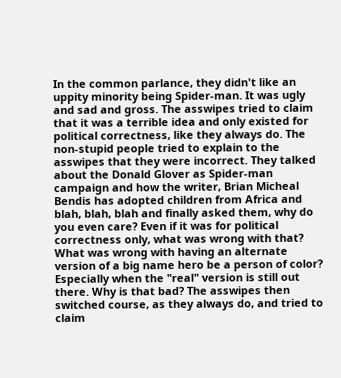In the common parlance, they didn't like an uppity minority being Spider-man. It was ugly and sad and gross. The asswipes tried to claim that it was a terrible idea and only existed for political correctness, like they always do. The non-stupid people tried to explain to the asswipes that they were incorrect. They talked about the Donald Glover as Spider-man campaign and how the writer, Brian Micheal Bendis has adopted children from Africa and blah, blah, blah and finally asked them, why do you even care? Even if it was for political correctness only, what was wrong with that? What was wrong with having an alternate version of a big name hero be a person of color? Especially when the "real" version is still out there. Why is that bad? The asswipes then switched course, as they always do, and tried to claim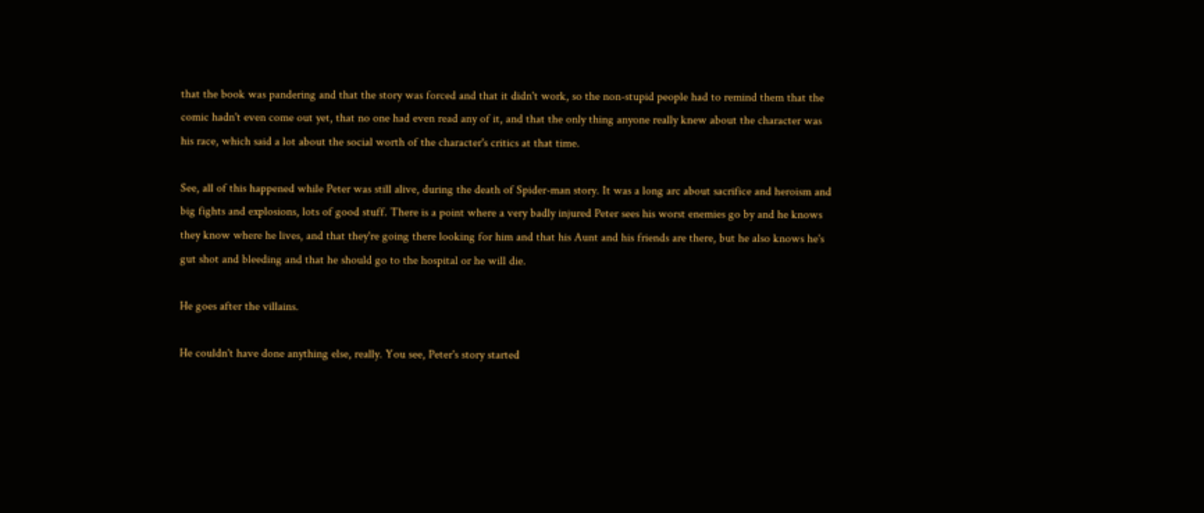that the book was pandering and that the story was forced and that it didn't work, so the non-stupid people had to remind them that the comic hadn't even come out yet, that no one had even read any of it, and that the only thing anyone really knew about the character was his race, which said a lot about the social worth of the character's critics at that time.

See, all of this happened while Peter was still alive, during the death of Spider-man story. It was a long arc about sacrifice and heroism and big fights and explosions, lots of good stuff. There is a point where a very badly injured Peter sees his worst enemies go by and he knows they know where he lives, and that they're going there looking for him and that his Aunt and his friends are there, but he also knows he's gut shot and bleeding and that he should go to the hospital or he will die.

He goes after the villains.

He couldn't have done anything else, really. You see, Peter's story started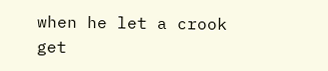when he let a crook get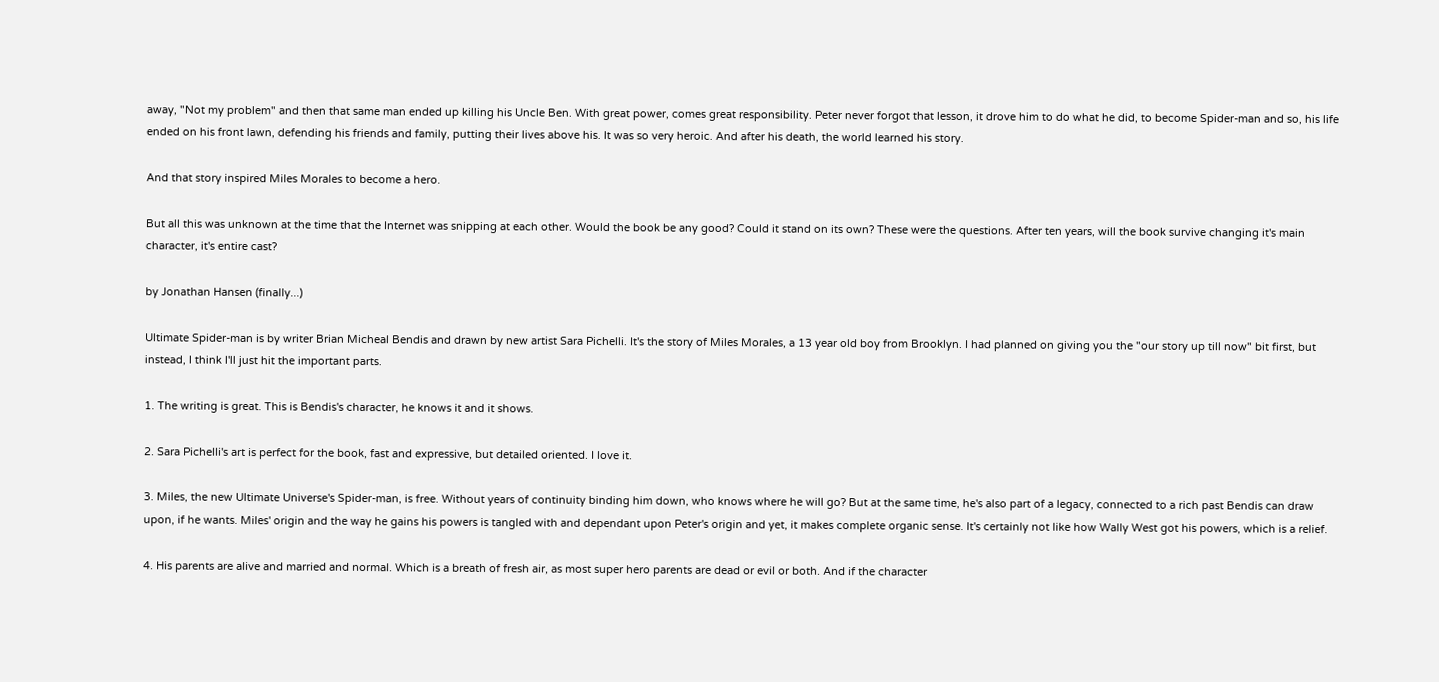away, "Not my problem" and then that same man ended up killing his Uncle Ben. With great power, comes great responsibility. Peter never forgot that lesson, it drove him to do what he did, to become Spider-man and so, his life ended on his front lawn, defending his friends and family, putting their lives above his. It was so very heroic. And after his death, the world learned his story.

And that story inspired Miles Morales to become a hero.

But all this was unknown at the time that the Internet was snipping at each other. Would the book be any good? Could it stand on its own? These were the questions. After ten years, will the book survive changing it's main character, it's entire cast?

by Jonathan Hansen (finally...)

Ultimate Spider-man is by writer Brian Micheal Bendis and drawn by new artist Sara Pichelli. It's the story of Miles Morales, a 13 year old boy from Brooklyn. I had planned on giving you the "our story up till now" bit first, but instead, I think I'll just hit the important parts.

1. The writing is great. This is Bendis's character, he knows it and it shows.

2. Sara Pichelli's art is perfect for the book, fast and expressive, but detailed oriented. I love it.

3. Miles, the new Ultimate Universe's Spider-man, is free. Without years of continuity binding him down, who knows where he will go? But at the same time, he's also part of a legacy, connected to a rich past Bendis can draw upon, if he wants. Miles' origin and the way he gains his powers is tangled with and dependant upon Peter's origin and yet, it makes complete organic sense. It's certainly not like how Wally West got his powers, which is a relief.

4. His parents are alive and married and normal. Which is a breath of fresh air, as most super hero parents are dead or evil or both. And if the character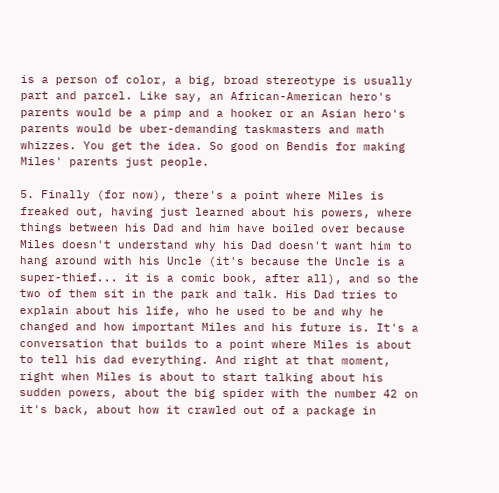is a person of color, a big, broad stereotype is usually part and parcel. Like say, an African-American hero's parents would be a pimp and a hooker or an Asian hero's parents would be uber-demanding taskmasters and math whizzes. You get the idea. So good on Bendis for making Miles' parents just people.

5. Finally (for now), there's a point where Miles is freaked out, having just learned about his powers, where things between his Dad and him have boiled over because Miles doesn't understand why his Dad doesn't want him to hang around with his Uncle (it's because the Uncle is a super-thief... it is a comic book, after all), and so the two of them sit in the park and talk. His Dad tries to explain about his life, who he used to be and why he changed and how important Miles and his future is. It's a conversation that builds to a point where Miles is about to tell his dad everything. And right at that moment, right when Miles is about to start talking about his sudden powers, about the big spider with the number 42 on it's back, about how it crawled out of a package in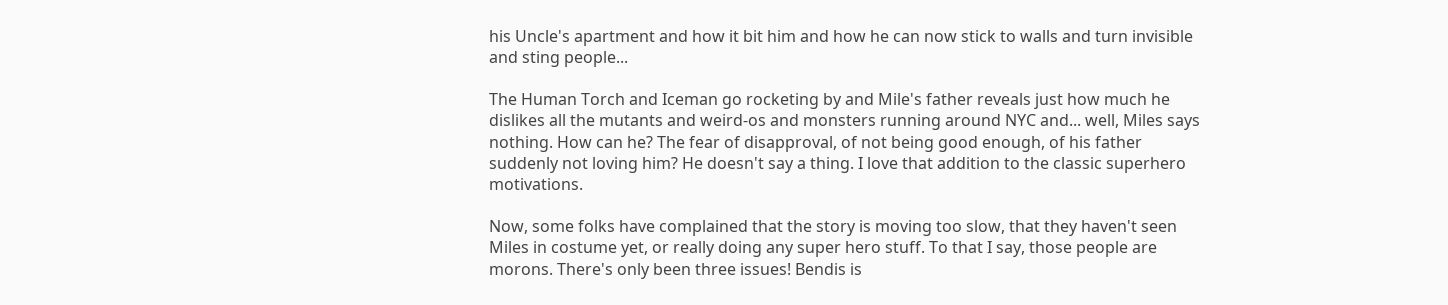his Uncle's apartment and how it bit him and how he can now stick to walls and turn invisible and sting people...

The Human Torch and Iceman go rocketing by and Mile's father reveals just how much he dislikes all the mutants and weird-os and monsters running around NYC and... well, Miles says nothing. How can he? The fear of disapproval, of not being good enough, of his father suddenly not loving him? He doesn't say a thing. I love that addition to the classic superhero motivations.

Now, some folks have complained that the story is moving too slow, that they haven't seen Miles in costume yet, or really doing any super hero stuff. To that I say, those people are morons. There's only been three issues! Bendis is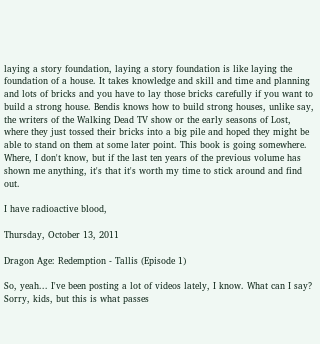laying a story foundation, laying a story foundation is like laying the foundation of a house. It takes knowledge and skill and time and planning and lots of bricks and you have to lay those bricks carefully if you want to build a strong house. Bendis knows how to build strong houses, unlike say, the writers of the Walking Dead TV show or the early seasons of Lost, where they just tossed their bricks into a big pile and hoped they might be able to stand on them at some later point. This book is going somewhere. Where, I don't know, but if the last ten years of the previous volume has shown me anything, it's that it's worth my time to stick around and find out.

I have radioactive blood,

Thursday, October 13, 2011

Dragon Age: Redemption - Tallis (Episode 1)

So, yeah... I've been posting a lot of videos lately, I know. What can I say? Sorry, kids, but this is what passes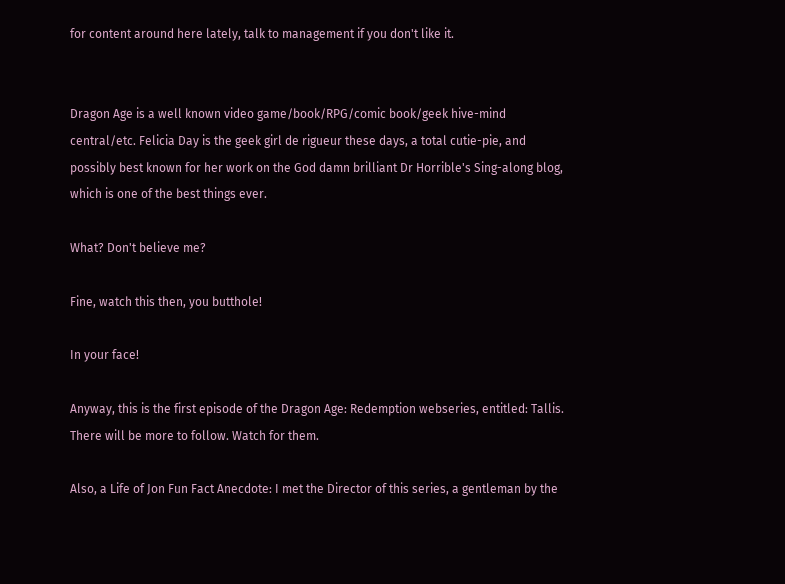for content around here lately, talk to management if you don't like it.


Dragon Age is a well known video game/book/RPG/comic book/geek hive-mind central/etc. Felicia Day is the geek girl de rigueur these days, a total cutie-pie, and possibly best known for her work on the God damn brilliant Dr Horrible's Sing-along blog, which is one of the best things ever.

What? Don't believe me?

Fine, watch this then, you butthole!

In your face!

Anyway, this is the first episode of the Dragon Age: Redemption webseries, entitled: Tallis. There will be more to follow. Watch for them.

Also, a Life of Jon Fun Fact Anecdote: I met the Director of this series, a gentleman by the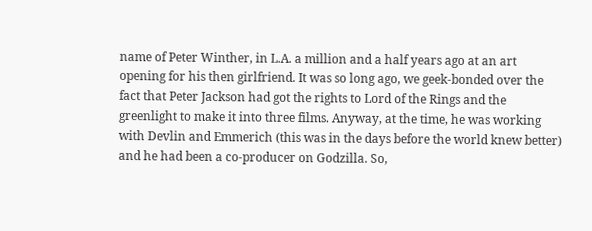name of Peter Winther, in L.A. a million and a half years ago at an art opening for his then girlfriend. It was so long ago, we geek-bonded over the fact that Peter Jackson had got the rights to Lord of the Rings and the greenlight to make it into three films. Anyway, at the time, he was working with Devlin and Emmerich (this was in the days before the world knew better) and he had been a co-producer on Godzilla. So,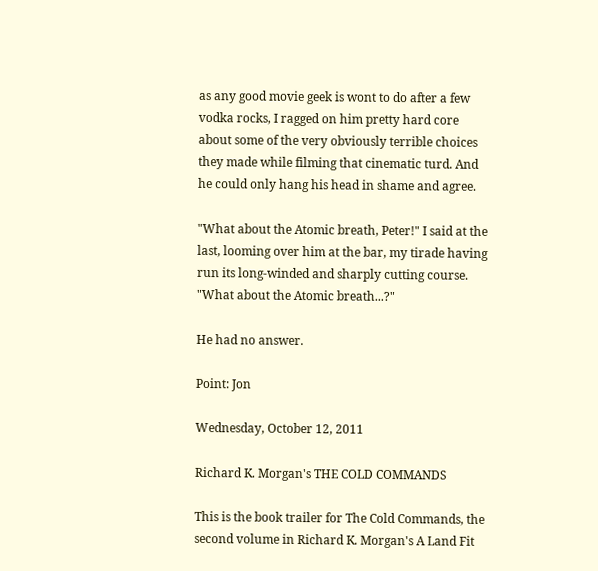as any good movie geek is wont to do after a few vodka rocks, I ragged on him pretty hard core about some of the very obviously terrible choices they made while filming that cinematic turd. And he could only hang his head in shame and agree.

"What about the Atomic breath, Peter!" I said at the last, looming over him at the bar, my tirade having run its long-winded and sharply cutting course. "What about the Atomic breath...?"

He had no answer.

Point: Jon

Wednesday, October 12, 2011

Richard K. Morgan's THE COLD COMMANDS

This is the book trailer for The Cold Commands, the second volume in Richard K. Morgan's A Land Fit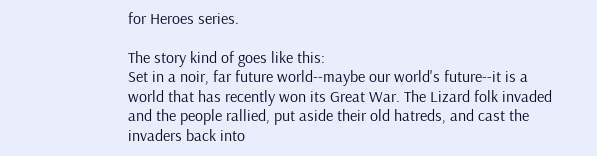for Heroes series.

The story kind of goes like this:
Set in a noir, far future world--maybe our world's future--it is a world that has recently won its Great War. The Lizard folk invaded and the people rallied, put aside their old hatreds, and cast the invaders back into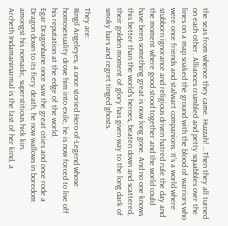the seas from whence they came. Huzzah! ...Then they all turned on each other. Alliances crumbled and petty squabbles over the lines on a map soaked the ground with the blood of warriors who were once friends and stalwart companions. It's a world where stubborn ignorance and religious driven hatred rule the day and the moment where good stood together and the world could have been something great is now long gone. And no one knows this better than the world's heroes, beaten down and scattered, their golden moment of glory has given way to the long dark of smoky bars and regret tinged ghosts.

They are:
Ringil Angeleyes, a once storied Hero-of-Legend whose homosexuality drove him into exile, he is now forced to live off his reputation at the edge of the world.
Egar Dragonbane once saw the great cities and once rode a Dragon down to its fiery death, he now wallows in boredom amongst his nomadic, superstitious hick kin.
Archeth Indamaninarmal is the last of her kind, a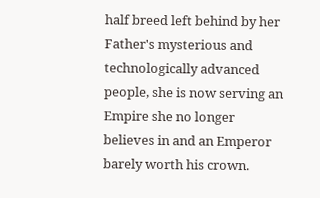half breed left behind by her Father's mysterious and technologically advanced people, she is now serving an Empire she no longer believes in and an Emperor barely worth his crown.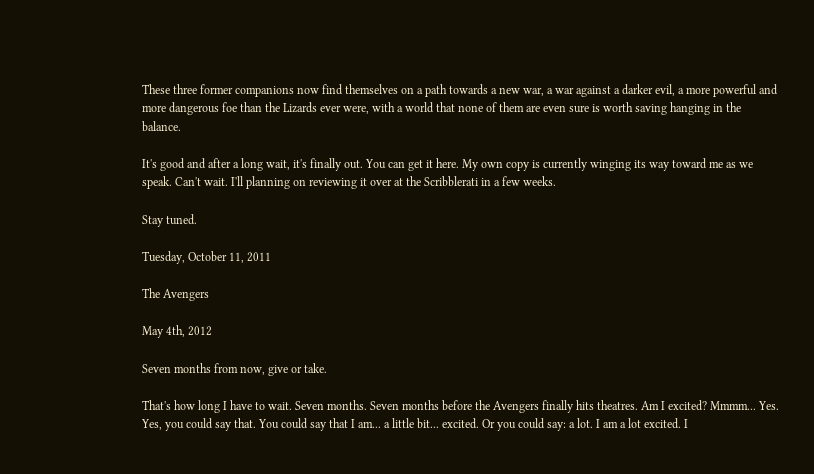These three former companions now find themselves on a path towards a new war, a war against a darker evil, a more powerful and more dangerous foe than the Lizards ever were, with a world that none of them are even sure is worth saving hanging in the balance.

It's good and after a long wait, it's finally out. You can get it here. My own copy is currently winging its way toward me as we speak. Can't wait. I'll planning on reviewing it over at the Scribblerati in a few weeks.

Stay tuned.

Tuesday, October 11, 2011

The Avengers

May 4th, 2012

Seven months from now, give or take.

That's how long I have to wait. Seven months. Seven months before the Avengers finally hits theatres. Am I excited? Mmmm... Yes. Yes, you could say that. You could say that I am... a little bit... excited. Or you could say: a lot. I am a lot excited. I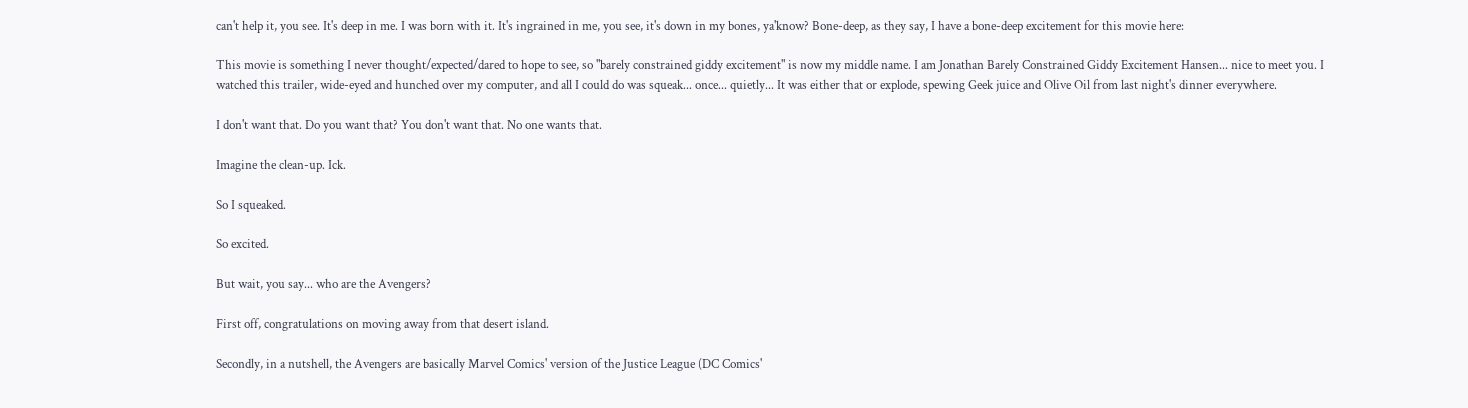can't help it, you see. It's deep in me. I was born with it. It's ingrained in me, you see, it's down in my bones, ya'know? Bone-deep, as they say, I have a bone-deep excitement for this movie here:

This movie is something I never thought/expected/dared to hope to see, so "barely constrained giddy excitement" is now my middle name. I am Jonathan Barely Constrained Giddy Excitement Hansen... nice to meet you. I watched this trailer, wide-eyed and hunched over my computer, and all I could do was squeak... once... quietly... It was either that or explode, spewing Geek juice and Olive Oil from last night's dinner everywhere.

I don't want that. Do you want that? You don't want that. No one wants that.

Imagine the clean-up. Ick.

So I squeaked.

So excited.

But wait, you say... who are the Avengers?

First off, congratulations on moving away from that desert island.

Secondly, in a nutshell, the Avengers are basically Marvel Comics' version of the Justice League (DC Comics'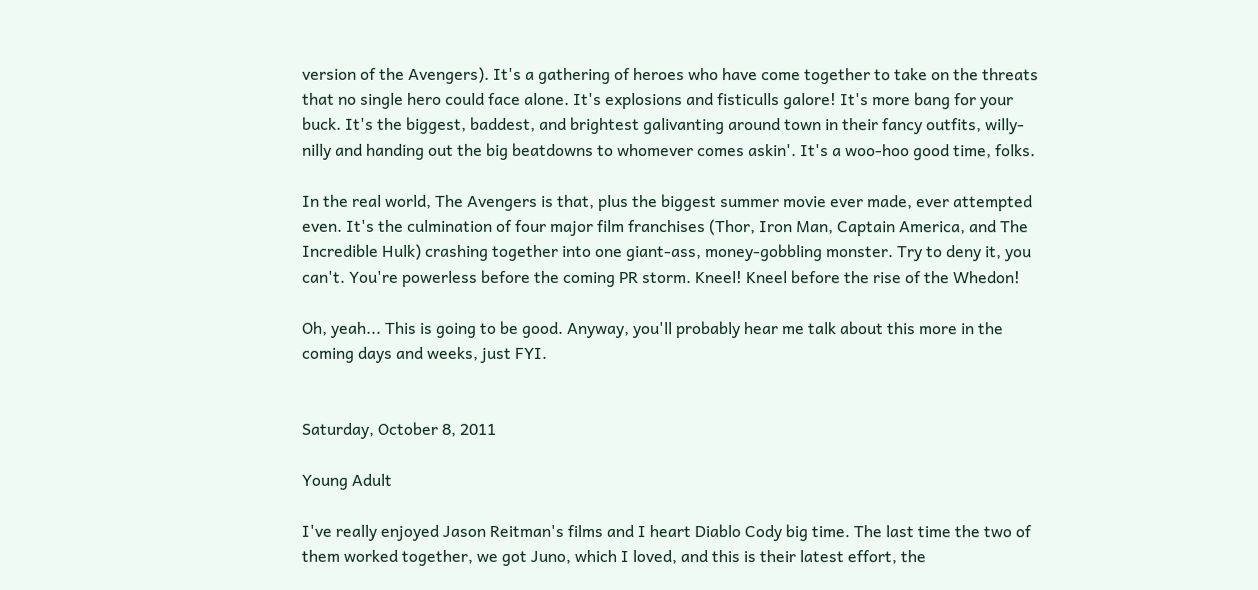version of the Avengers). It's a gathering of heroes who have come together to take on the threats that no single hero could face alone. It's explosions and fisticulls galore! It's more bang for your buck. It's the biggest, baddest, and brightest galivanting around town in their fancy outfits, willy-nilly and handing out the big beatdowns to whomever comes askin'. It's a woo-hoo good time, folks.

In the real world, The Avengers is that, plus the biggest summer movie ever made, ever attempted even. It's the culmination of four major film franchises (Thor, Iron Man, Captain America, and The Incredible Hulk) crashing together into one giant-ass, money-gobbling monster. Try to deny it, you can't. You're powerless before the coming PR storm. Kneel! Kneel before the rise of the Whedon!

Oh, yeah... This is going to be good. Anyway, you'll probably hear me talk about this more in the coming days and weeks, just FYI.


Saturday, October 8, 2011

Young Adult

I've really enjoyed Jason Reitman's films and I heart Diablo Cody big time. The last time the two of them worked together, we got Juno, which I loved, and this is their latest effort, the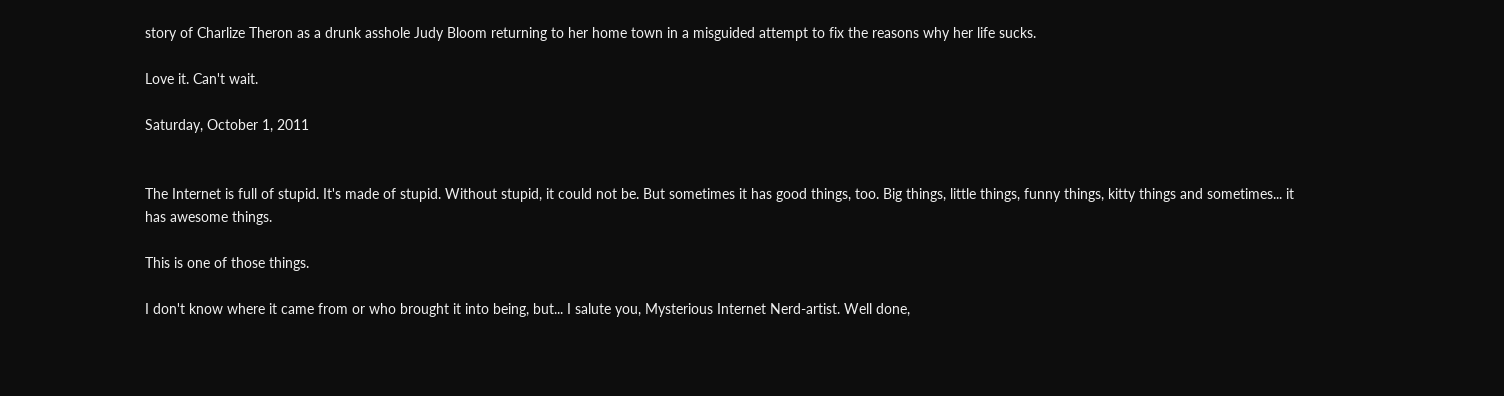story of Charlize Theron as a drunk asshole Judy Bloom returning to her home town in a misguided attempt to fix the reasons why her life sucks.

Love it. Can't wait.

Saturday, October 1, 2011


The Internet is full of stupid. It's made of stupid. Without stupid, it could not be. But sometimes it has good things, too. Big things, little things, funny things, kitty things and sometimes... it has awesome things.

This is one of those things.

I don't know where it came from or who brought it into being, but... I salute you, Mysterious Internet Nerd-artist. Well done,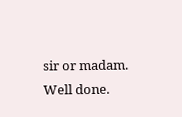sir or madam. Well done.